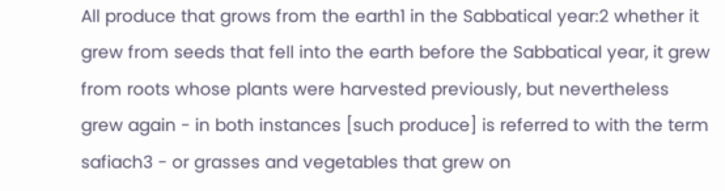All produce that grows from the earth1 in the Sabbatical year:2 whether it grew from seeds that fell into the earth before the Sabbatical year, it grew from roots whose plants were harvested previously, but nevertheless grew again - in both instances [such produce] is referred to with the term safiach3 - or grasses and vegetables that grew on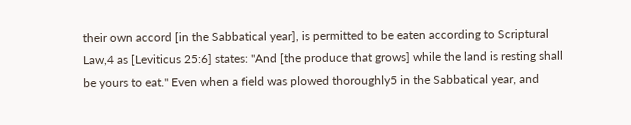their own accord [in the Sabbatical year], is permitted to be eaten according to Scriptural Law,4 as [Leviticus 25:6] states: "And [the produce that grows] while the land is resting shall be yours to eat." Even when a field was plowed thoroughly5 in the Sabbatical year, and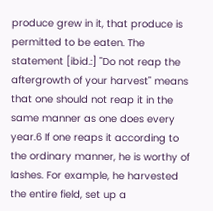produce grew in it, that produce is permitted to be eaten. The statement [ibid.:] "Do not reap the aftergrowth of your harvest" means that one should not reap it in the same manner as one does every year.6 If one reaps it according to the ordinary manner, he is worthy of lashes. For example, he harvested the entire field, set up a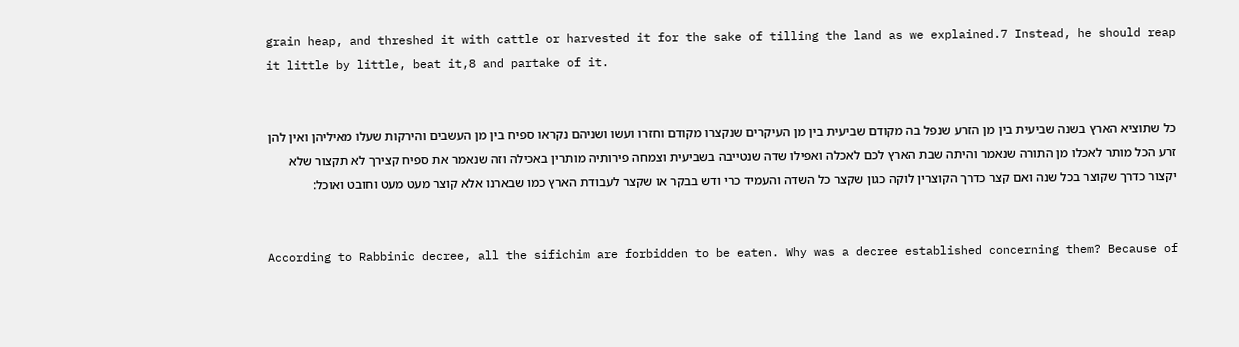grain heap, and threshed it with cattle or harvested it for the sake of tilling the land as we explained.7 Instead, he should reap it little by little, beat it,8 and partake of it.


כל שתוציא הארץ בשנה שביעית בין מן הזרע שנפל בה מקודם שביעית בין מן העיקרים שנקצרו מקודם וחזרו ועשו ושניהם נקראו ספיח בין מן העשבים והירקות שעלו מאיליהן ואין להן זרע הכל מותר לאכלו מן התורה שנאמר והיתה שבת הארץ לכם לאכלה ואפילו שדה שנטייבה בשביעית וצמחה פירותיה מותרין באכילה וזה שנאמר את ספיח קצירך לא תקצור שלא יקצור כדרך שקוצר בכל שנה ואם קצר כדרך הקוצרין לוקה כגון שקצר כל השדה והעמיד כרי ודש בבקר או שקצר לעבודת הארץ כמו שבארנו אלא קוצר מעט מעט וחובט ואוכל:


According to Rabbinic decree, all the sifichim are forbidden to be eaten. Why was a decree established concerning them? Because of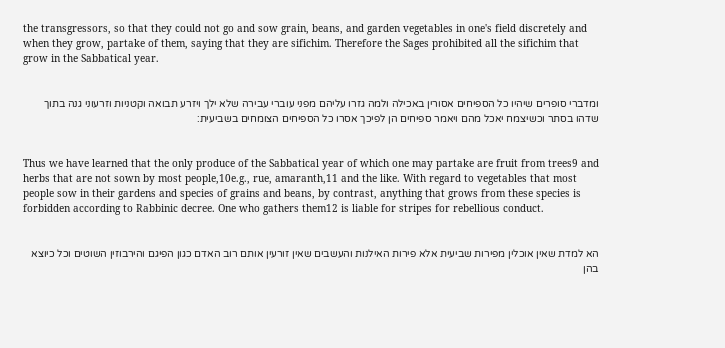the transgressors, so that they could not go and sow grain, beans, and garden vegetables in one's field discretely and when they grow, partake of them, saying that they are sifichim. Therefore the Sages prohibited all the sifichim that grow in the Sabbatical year.


ומדברי סופרים שיהיו כל הספיחים אסורין באכילה ולמה גזרו עליהם מפני עוברי עבירה שלא ילך ויזרע תבואה וקטניות וזרעוני גנה בתוך שדהו בסתר וכשיצמח יאכל מהם ויאמר ספיחים הן לפיכך אסרו כל הספיחים הצומחים בשביעית:


Thus we have learned that the only produce of the Sabbatical year of which one may partake are fruit from trees9 and herbs that are not sown by most people,10e.g., rue, amaranth,11 and the like. With regard to vegetables that most people sow in their gardens and species of grains and beans, by contrast, anything that grows from these species is forbidden according to Rabbinic decree. One who gathers them12 is liable for stripes for rebellious conduct.


הא למדת שאין אוכלין מפירות שביעית אלא פירות האילנות והעשבים שאין זורעין אותם רוב האדם כגון הפיגם והירבוזין השוטים וכל כיוצא בהן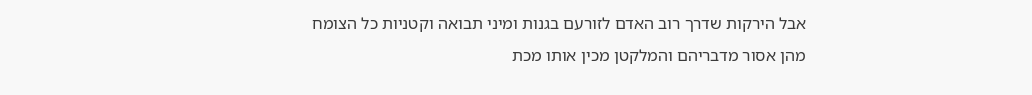אבל הירקות שדרך רוב האדם לזורעם בגנות ומיני תבואה וקטניות כל הצומח מהן אסור מדבריהם והמלקטן מכין אותו מכת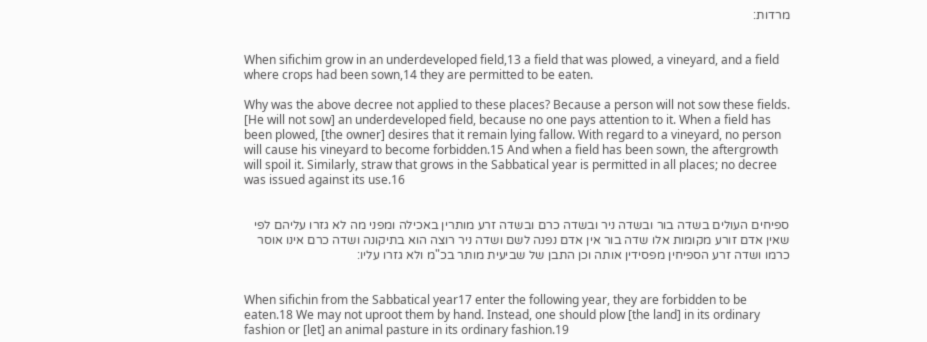מרדות:


When sifichim grow in an underdeveloped field,13 a field that was plowed, a vineyard, and a field where crops had been sown,14 they are permitted to be eaten.

Why was the above decree not applied to these places? Because a person will not sow these fields. [He will not sow] an underdeveloped field, because no one pays attention to it. When a field has been plowed, [the owner] desires that it remain lying fallow. With regard to a vineyard, no person will cause his vineyard to become forbidden.15 And when a field has been sown, the aftergrowth will spoil it. Similarly, straw that grows in the Sabbatical year is permitted in all places; no decree was issued against its use.16


ספיחים העולים בשדה בור ובשדה ניר ובשדה כרם ובשדה זרע מותרין באכילה ומפני מה לא גזרו עליהם לפי שאין אדם זורע מקומות אלו שדה בור אין אדם נפנה לשם ושדה ניר רוצה הוא בתיקונה ושדה כרם אינו אוסר כרמו ושדה זרע הספיחין מפסידין אותה וכן התבן של שביעית מותר בכ"מ ולא גזרו עליו:


When sifichin from the Sabbatical year17 enter the following year, they are forbidden to be eaten.18 We may not uproot them by hand. Instead, one should plow [the land] in its ordinary fashion or [let] an animal pasture in its ordinary fashion.19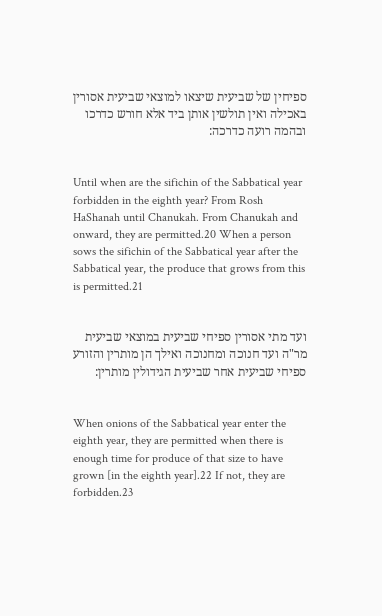ספיחין של שביעית שיצאו למוצאי שביעית אסורין באכילה ואין תולשין אותן ביד אלא חורש כדרכו ובהמה רועה כדרכה:


Until when are the sifichin of the Sabbatical year forbidden in the eighth year? From Rosh HaShanah until Chanukah. From Chanukah and onward, they are permitted.20 When a person sows the sifichin of the Sabbatical year after the Sabbatical year, the produce that grows from this is permitted.21


ועד מתי אסורין ספיחי שביעית במוצאי שביעית מר"ה ועד חנוכה ומחנוכה ואילך הן מותרין והזורע ספיחי שביעית אחר שביעית הגידולין מותרין:


When onions of the Sabbatical year enter the eighth year, they are permitted when there is enough time for produce of that size to have grown [in the eighth year].22 If not, they are forbidden.23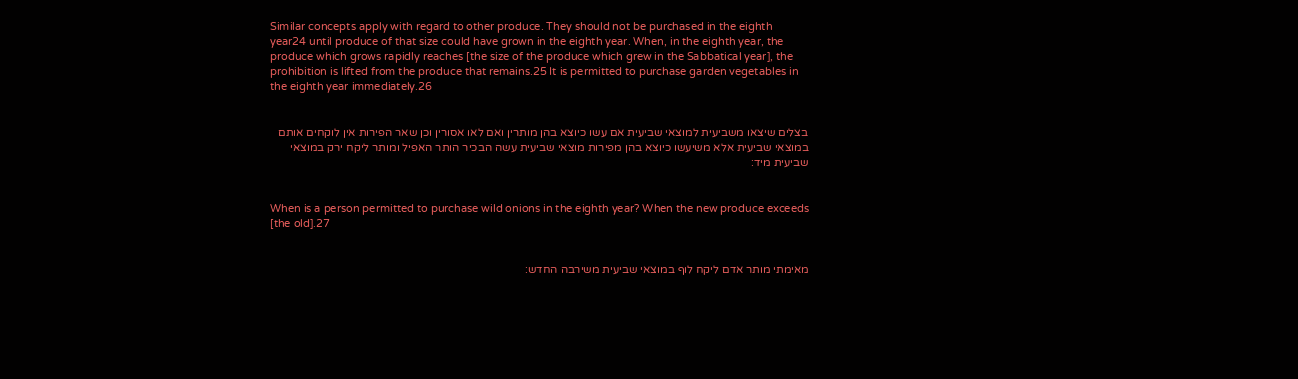Similar concepts apply with regard to other produce. They should not be purchased in the eighth year24 until produce of that size could have grown in the eighth year. When, in the eighth year, the produce which grows rapidly reaches [the size of the produce which grew in the Sabbatical year], the prohibition is lifted from the produce that remains.25 It is permitted to purchase garden vegetables in the eighth year immediately.26


בצלים שיצאו משביעית למוצאי שביעית אם עשו כיוצא בהן מותרין ואם לאו אסורין וכן שאר הפירות אין לוקחים אותם במוצאי שביעית אלא משיעשו כיוצא בהן מפירות מוצאי שביעית עשה הבכיר הותר האפיל ומותר ליקח ירק במוצאי שביעית מיד:


When is a person permitted to purchase wild onions in the eighth year? When the new produce exceeds [the old].27


מאימתי מותר אדם ליקח לוף במוצאי שביעית משירבה החדש: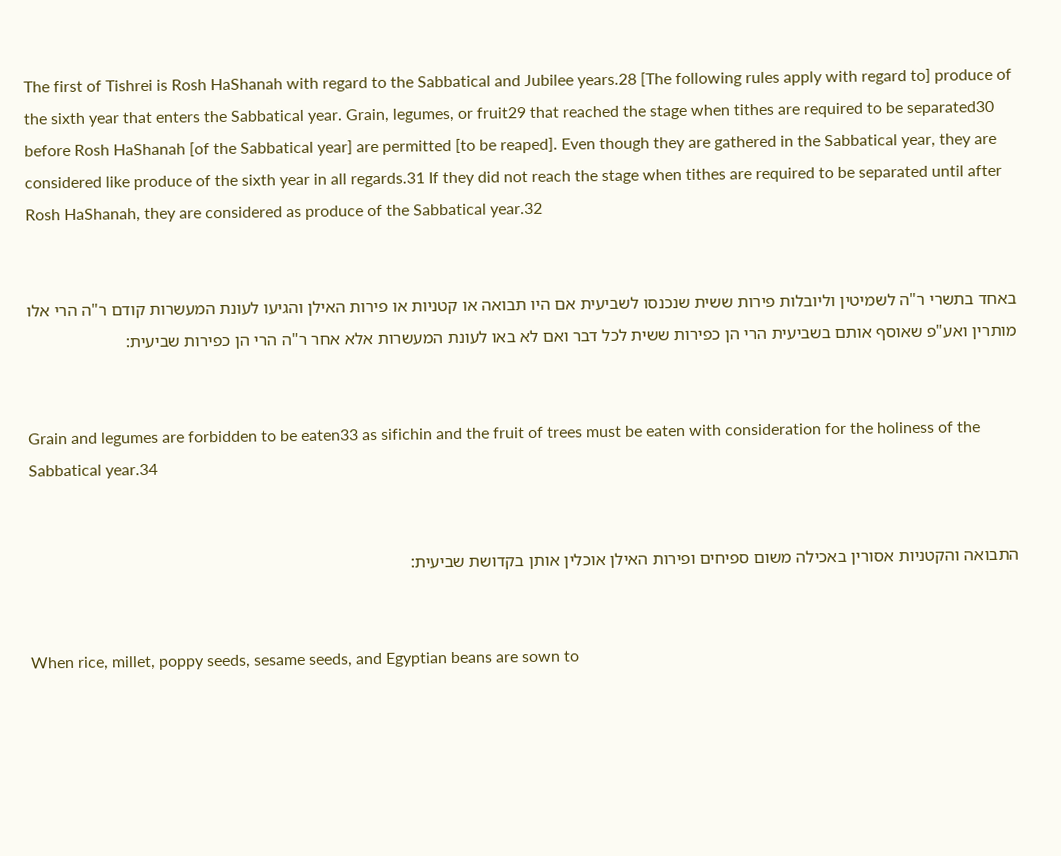The first of Tishrei is Rosh HaShanah with regard to the Sabbatical and Jubilee years.28 [The following rules apply with regard to] produce of the sixth year that enters the Sabbatical year. Grain, legumes, or fruit29 that reached the stage when tithes are required to be separated30 before Rosh HaShanah [of the Sabbatical year] are permitted [to be reaped]. Even though they are gathered in the Sabbatical year, they are considered like produce of the sixth year in all regards.31 If they did not reach the stage when tithes are required to be separated until after Rosh HaShanah, they are considered as produce of the Sabbatical year.32


באחד בתשרי ר"ה לשמיטין וליובלות פירות ששית שנכנסו לשביעית אם היו תבואה או קטניות או פירות האילן והגיעו לעונת המעשרות קודם ר"ה הרי אלו מותרין ואע"פ שאוסף אותם בשביעית הרי הן כפירות ששית לכל דבר ואם לא באו לעונת המעשרות אלא אחר ר"ה הרי הן כפירות שביעית:


Grain and legumes are forbidden to be eaten33 as sifichin and the fruit of trees must be eaten with consideration for the holiness of the Sabbatical year.34


התבואה והקטניות אסורין באכילה משום ספיחים ופירות האילן אוכלין אותן בקדושת שביעית:


When rice, millet, poppy seeds, sesame seeds, and Egyptian beans are sown to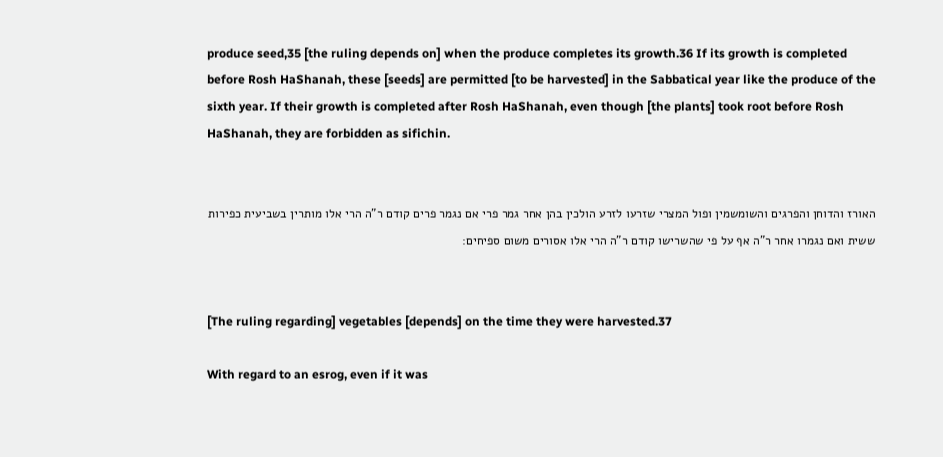produce seed,35 [the ruling depends on] when the produce completes its growth.36 If its growth is completed before Rosh HaShanah, these [seeds] are permitted [to be harvested] in the Sabbatical year like the produce of the sixth year. If their growth is completed after Rosh HaShanah, even though [the plants] took root before Rosh HaShanah, they are forbidden as sifichin.


האורז והדוחן והפרגים והשומשמין ופול המצרי שזרעו לזרע הולכין בהן אחר גמר פרי אם נגמר פרים קודם ר"ה הרי אלו מותרין בשביעית כפירות ששית ואם נגמרו אחר ר"ה אף על פי שהשרישו קודם ר"ה הרי אלו אסורים משום ספיחים:


[The ruling regarding] vegetables [depends] on the time they were harvested.37

With regard to an esrog, even if it was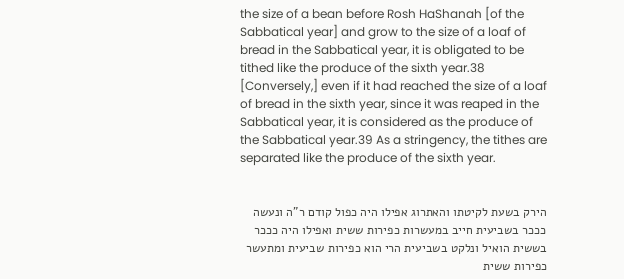the size of a bean before Rosh HaShanah [of the Sabbatical year] and grow to the size of a loaf of bread in the Sabbatical year, it is obligated to be tithed like the produce of the sixth year.38 [Conversely,] even if it had reached the size of a loaf of bread in the sixth year, since it was reaped in the Sabbatical year, it is considered as the produce of the Sabbatical year.39 As a stringency, the tithes are separated like the produce of the sixth year.


הירק בשעת לקיטתו והאתרוג אפילו היה כפול קודם ר"ה ונעשה כככר בשביעית חייב במעשרות כפירות ששית ואפילו היה כככר בששית הואיל ונלקט בשביעית הרי הוא כפירות שביעית ומתעשר כפירות ששית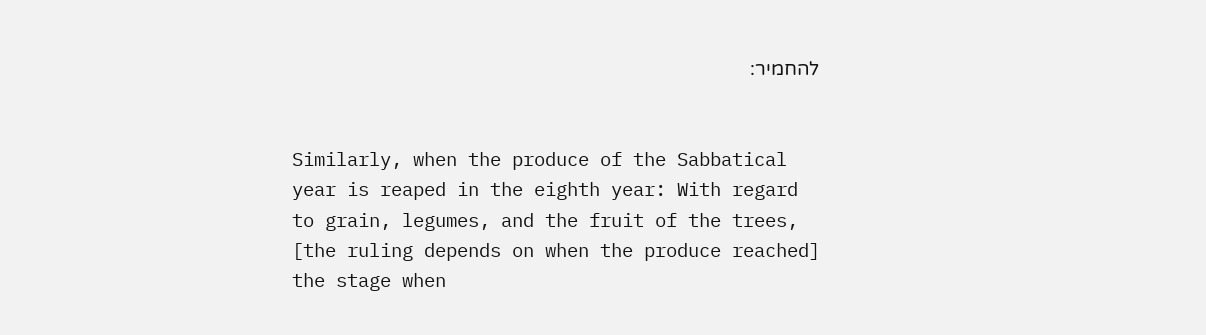להחמיר:


Similarly, when the produce of the Sabbatical year is reaped in the eighth year: With regard to grain, legumes, and the fruit of the trees, [the ruling depends on when the produce reached] the stage when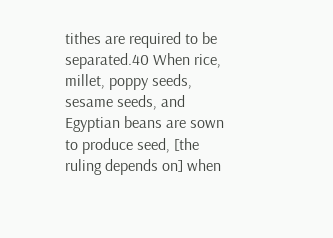tithes are required to be separated.40 When rice, millet, poppy seeds, sesame seeds, and Egyptian beans are sown to produce seed, [the ruling depends on] when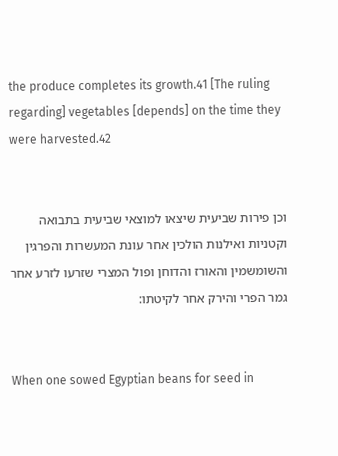the produce completes its growth.41 [The ruling regarding] vegetables [depends] on the time they were harvested.42


וכן פירות שביעית שיצאו למוצאי שביעית בתבואה וקטניות ואילנות הולכין אחר עונת המעשרות והפרגין והשומשמין והאורז והדוחן ופול המצרי שזרעו לזרע אחר גמר הפרי והירק אחר לקיטתו:


When one sowed Egyptian beans for seed in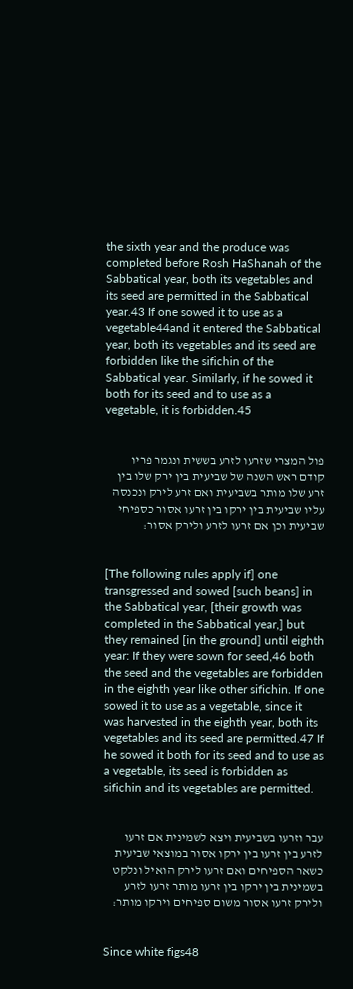the sixth year and the produce was completed before Rosh HaShanah of the Sabbatical year, both its vegetables and its seed are permitted in the Sabbatical year.43 If one sowed it to use as a vegetable44and it entered the Sabbatical year, both its vegetables and its seed are forbidden like the sifichin of the Sabbatical year. Similarly, if he sowed it both for its seed and to use as a vegetable, it is forbidden.45


פול המצרי שזרעו לזרע בששית ונגמר פריו קודם ראש השנה של שביעית בין ירק שלו בין זרע שלו מותר בשביעית ואם זרע לירק ונכנסה עליו שביעית בין ירקו בין זרעו אסור כספיחי שביעית וכן אם זרעו לזרע ולירק אסור:


[The following rules apply if] one transgressed and sowed [such beans] in the Sabbatical year, [their growth was completed in the Sabbatical year,] but they remained [in the ground] until eighth year: If they were sown for seed,46 both the seed and the vegetables are forbidden in the eighth year like other sifichin. If one sowed it to use as a vegetable, since it was harvested in the eighth year, both its vegetables and its seed are permitted.47 If he sowed it both for its seed and to use as a vegetable, its seed is forbidden as sifichin and its vegetables are permitted.


עבר וזרעו בשביעית ויצא לשמינית אם זרעו לזרע בין זרעו בין ירקו אסור במוצאי שביעית כשאר הספיחים ואם זרעו לירק הואיל ונלקט בשמינית בין ירקו בין זרעו מותר זרעו לזרע ולירק זרעו אסור משום ספיחים וירקו מותר:


Since white figs48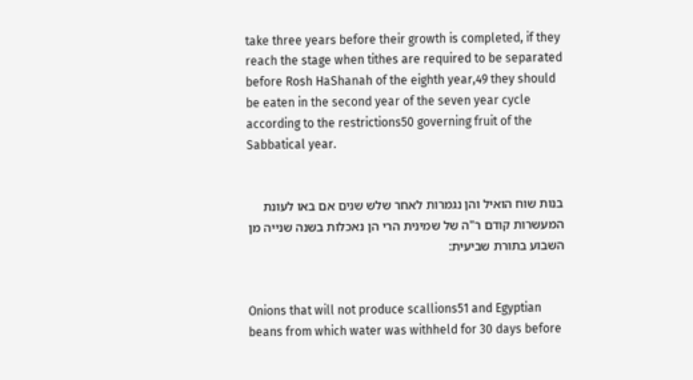take three years before their growth is completed, if they reach the stage when tithes are required to be separated before Rosh HaShanah of the eighth year,49 they should be eaten in the second year of the seven year cycle according to the restrictions50 governing fruit of the Sabbatical year.


בנות שוח הואיל והן נגמרות לאחר שלש שנים אם באו לעונת המעשרות קודם ר"ה של שמינית הרי הן נאכלות בשנה שנייה מן השבוע בתורת שביעית:


Onions that will not produce scallions51 and Egyptian beans from which water was withheld for 30 days before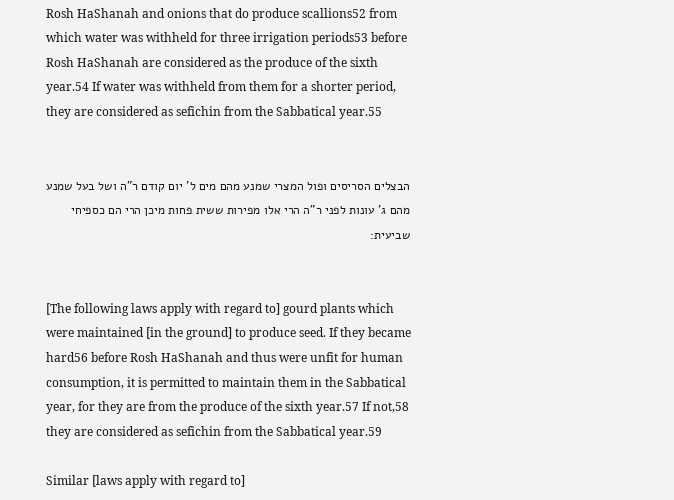Rosh HaShanah and onions that do produce scallions52 from which water was withheld for three irrigation periods53 before Rosh HaShanah are considered as the produce of the sixth year.54 If water was withheld from them for a shorter period, they are considered as sefichin from the Sabbatical year.55


הבצלים הסריסים ופול המצרי שמנע מהם מים ל' יום קודם ר"ה ושל בעל שמנע מהם ג' עונות לפני ר"ה הרי אלו מפירות ששית פחות מיכן הרי הם כספיחי שביעית:


[The following laws apply with regard to] gourd plants which were maintained [in the ground] to produce seed. If they became hard56 before Rosh HaShanah and thus were unfit for human consumption, it is permitted to maintain them in the Sabbatical year, for they are from the produce of the sixth year.57 If not,58 they are considered as sefichin from the Sabbatical year.59

Similar [laws apply with regard to]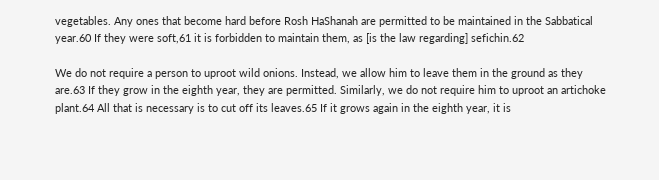vegetables. Any ones that become hard before Rosh HaShanah are permitted to be maintained in the Sabbatical year.60 If they were soft,61 it is forbidden to maintain them, as [is the law regarding] sefichin.62

We do not require a person to uproot wild onions. Instead, we allow him to leave them in the ground as they are.63 If they grow in the eighth year, they are permitted. Similarly, we do not require him to uproot an artichoke plant.64 All that is necessary is to cut off its leaves.65 If it grows again in the eighth year, it is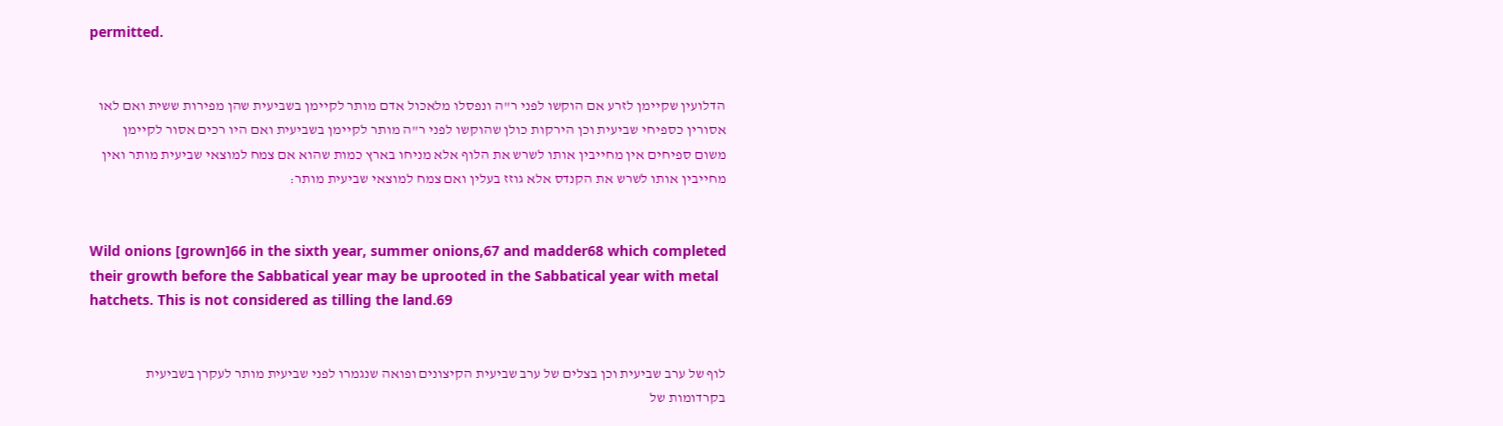permitted.


הדלועין שקיימן לזרע אם הוקשו לפני ר"ה ונפסלו מלאכול אדם מותר לקיימן בשביעית שהן מפירות ששית ואם לאו אסורין כספיחי שביעית וכן הירקות כולן שהוקשו לפני ר"ה מותר לקיימן בשביעית ואם היו רכים אסור לקיימן משום ספיחים אין מחייבין אותו לשרש את הלוף אלא מניחו בארץ כמות שהוא אם צמח למוצאי שביעית מותר ואין מחייבין אותו לשרש את הקנדס אלא גוזז בעלין ואם צמח למוצאי שביעית מותר:


Wild onions [grown]66 in the sixth year, summer onions,67 and madder68 which completed their growth before the Sabbatical year may be uprooted in the Sabbatical year with metal hatchets. This is not considered as tilling the land.69


לוף של ערב שביעית וכן בצלים של ערב שביעית הקיצונים ופואה שנגמרו לפני שביעית מותר לעקרן בשביעית בקרדומות של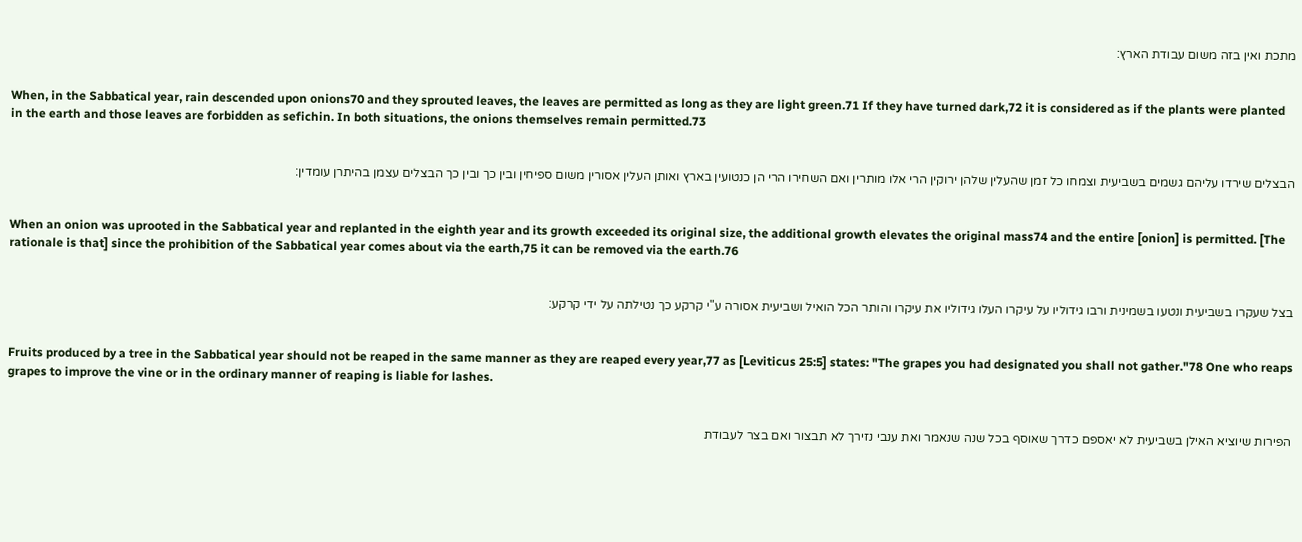מתכת ואין בזה משום עבודת הארץ:


When, in the Sabbatical year, rain descended upon onions70 and they sprouted leaves, the leaves are permitted as long as they are light green.71 If they have turned dark,72 it is considered as if the plants were planted in the earth and those leaves are forbidden as sefichin. In both situations, the onions themselves remain permitted.73


הבצלים שירדו עליהם גשמים בשביעית וצמחו כל זמן שהעלין שלהן ירוקין הרי אלו מותרין ואם השחירו הרי הן כנטועין בארץ ואותן העלין אסורין משום ספיחין ובין כך ובין כך הבצלים עצמן בהיתרן עומדין:


When an onion was uprooted in the Sabbatical year and replanted in the eighth year and its growth exceeded its original size, the additional growth elevates the original mass74 and the entire [onion] is permitted. [The rationale is that] since the prohibition of the Sabbatical year comes about via the earth,75 it can be removed via the earth.76


בצל שעקרו בשביעית ונטעו בשמינית ורבו גידוליו על עיקרו העלו גידוליו את עיקרו והותר הכל הואיל ושביעית אסורה ע"י קרקע כך נטילתה על ידי קרקע:


Fruits produced by a tree in the Sabbatical year should not be reaped in the same manner as they are reaped every year,77 as [Leviticus 25:5] states: "The grapes you had designated you shall not gather."78 One who reaps grapes to improve the vine or in the ordinary manner of reaping is liable for lashes.


הפירות שיוציא האילן בשביעית לא יאספם כדרך שאוסף בכל שנה שנאמר ואת ענבי נזירך לא תבצור ואם בצר לעבודת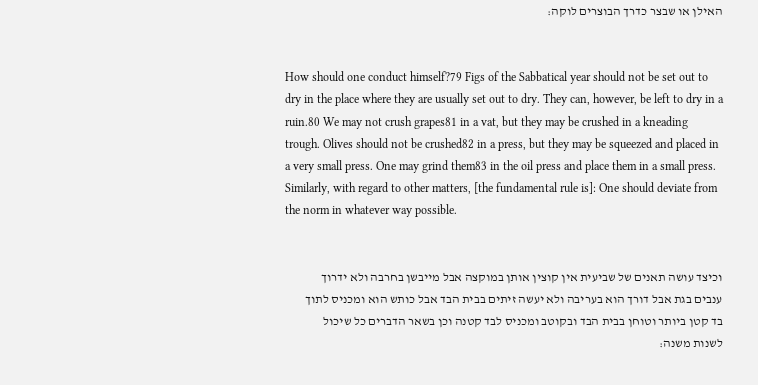האילן או שבצר כדרך הבוצרים לוקה:


How should one conduct himself?79 Figs of the Sabbatical year should not be set out to dry in the place where they are usually set out to dry. They can, however, be left to dry in a ruin.80 We may not crush grapes81 in a vat, but they may be crushed in a kneading trough. Olives should not be crushed82 in a press, but they may be squeezed and placed in a very small press. One may grind them83 in the oil press and place them in a small press. Similarly, with regard to other matters, [the fundamental rule is]: One should deviate from the norm in whatever way possible.


וכיצד עושה תאנים של שביעית אין קוצין אותן במוקצה אבל מייבשן בחרבה ולא ידרוך ענבים בגת אבל דורך הוא בעריבה ולא יעשה זיתים בבית הבד אבל כותש הוא ומכניס לתוך בד קטן ביותר וטוחן בבית הבד ובקוטב ומכניס לבד קטנה וכן בשאר הדברים כל שיכול לשנות משנה: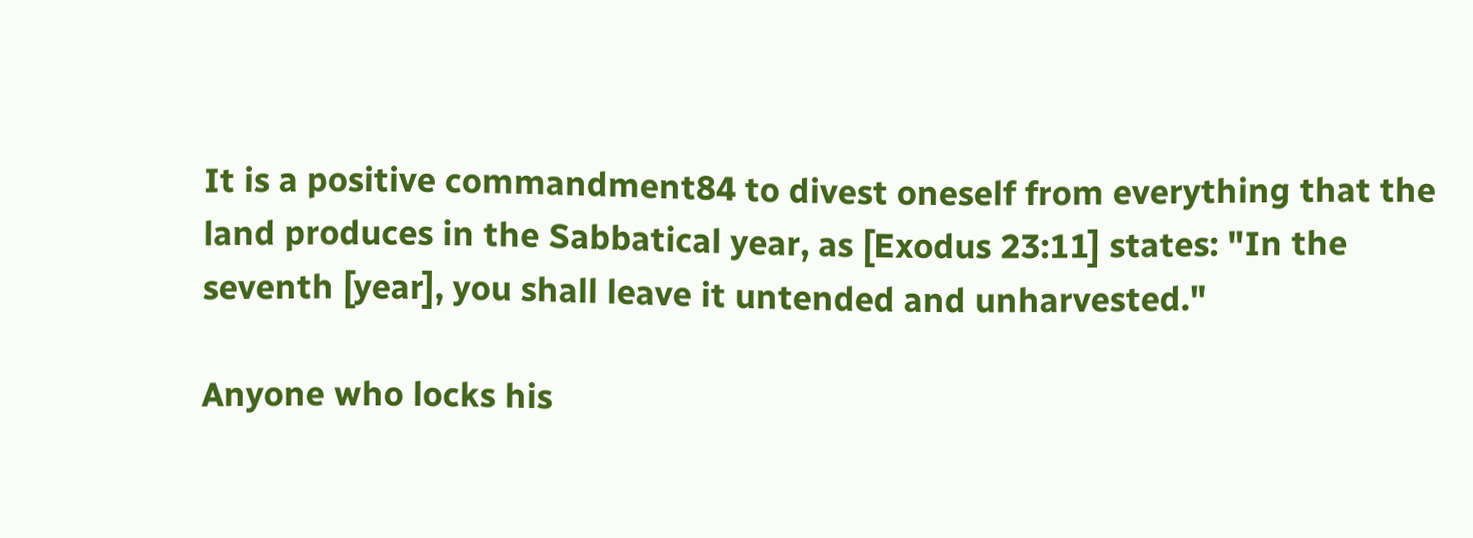It is a positive commandment84 to divest oneself from everything that the land produces in the Sabbatical year, as [Exodus 23:11] states: "In the seventh [year], you shall leave it untended and unharvested."

Anyone who locks his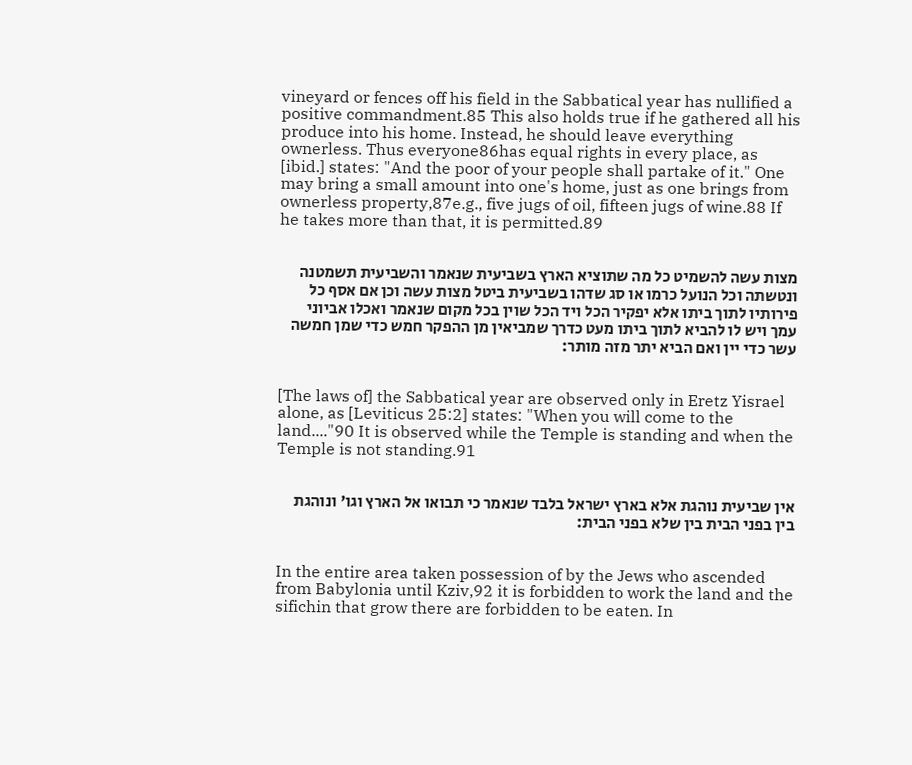vineyard or fences off his field in the Sabbatical year has nullified a positive commandment.85 This also holds true if he gathered all his produce into his home. Instead, he should leave everything ownerless. Thus everyone86has equal rights in every place, as [ibid.] states: "And the poor of your people shall partake of it." One may bring a small amount into one's home, just as one brings from ownerless property,87e.g., five jugs of oil, fifteen jugs of wine.88 If he takes more than that, it is permitted.89


מצות עשה להשמיט כל מה שתוציא הארץ בשביעית שנאמר והשביעית תשמטנה ונטשתה וכל הנועל כרמו או סג שדהו בשביעית ביטל מצות עשה וכן אם אסף כל פירותיו לתוך ביתו אלא יפקיר הכל ויד הכל שוין בכל מקום שנאמר ואכלו אביוני עמך ויש לו להביא לתוך ביתו מעט כדרך שמביאין מן ההפקר חמש כדי שמן חמשה עשר כדי יין ואם הביא יתר מזה מותר:


[The laws of] the Sabbatical year are observed only in Eretz Yisrael alone, as [Leviticus 25:2] states: "When you will come to the land...."90 It is observed while the Temple is standing and when the Temple is not standing.91


אין שביעית נוהגת אלא בארץ ישראל בלבד שנאמר כי תבואו אל הארץ וגו' ונוהגת בין בפני הבית בין שלא בפני הבית:


In the entire area taken possession of by the Jews who ascended from Babylonia until Kziv,92 it is forbidden to work the land and the sifichin that grow there are forbidden to be eaten. In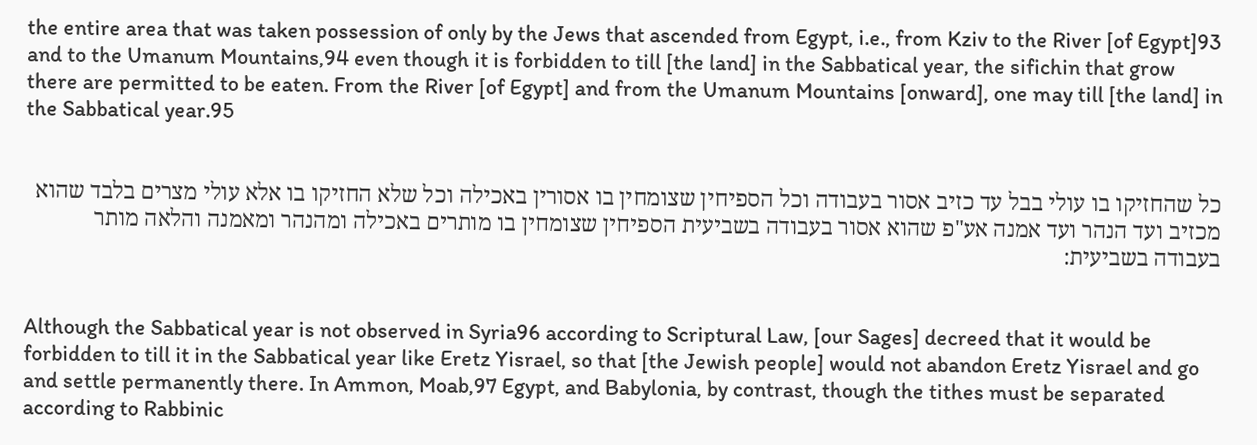the entire area that was taken possession of only by the Jews that ascended from Egypt, i.e., from Kziv to the River [of Egypt]93 and to the Umanum Mountains,94 even though it is forbidden to till [the land] in the Sabbatical year, the sifichin that grow there are permitted to be eaten. From the River [of Egypt] and from the Umanum Mountains [onward], one may till [the land] in the Sabbatical year.95


כל שהחזיקו בו עולי בבל עד כזיב אסור בעבודה וכל הספיחין שצומחין בו אסורין באכילה וכל שלא החזיקו בו אלא עולי מצרים בלבד שהוא מכזיב ועד הנהר ועד אמנה אע"פ שהוא אסור בעבודה בשביעית הספיחין שצומחין בו מותרים באכילה ומהנהר ומאמנה והלאה מותר בעבודה בשביעית:


Although the Sabbatical year is not observed in Syria96 according to Scriptural Law, [our Sages] decreed that it would be forbidden to till it in the Sabbatical year like Eretz Yisrael, so that [the Jewish people] would not abandon Eretz Yisrael and go and settle permanently there. In Ammon, Moab,97 Egypt, and Babylonia, by contrast, though the tithes must be separated according to Rabbinic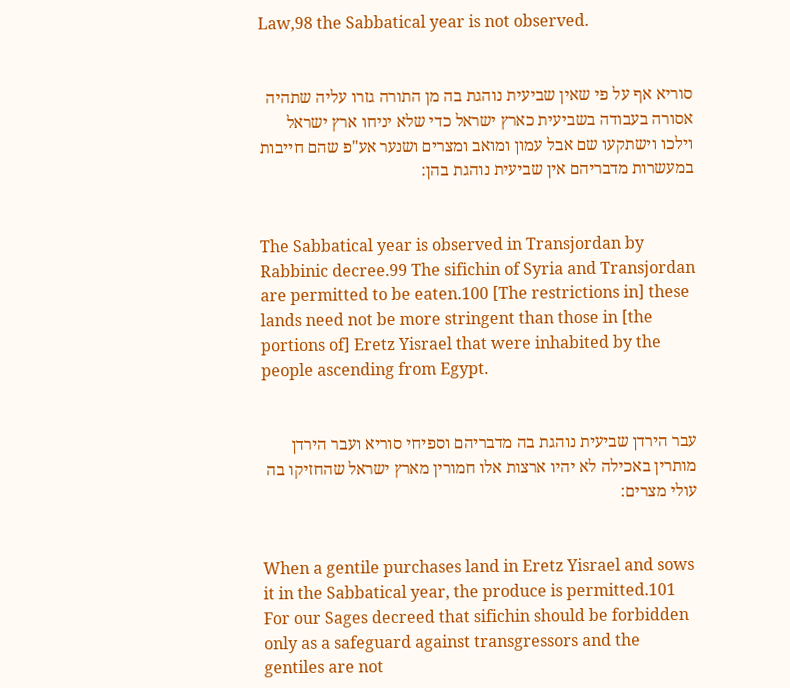Law,98 the Sabbatical year is not observed.


סוריא אף על פי שאין שביעית נוהגת בה מן התורה גזרו עליה שתהיה אסורה בעבודה בשביעית כארץ ישראל כדי שלא יניחו ארץ ישראל וילכו וישתקעו שם אבל עמון ומואב ומצרים ושנער אע"פ שהם חייבות במעשרות מדבריהם אין שביעית נוהגת בהן:


The Sabbatical year is observed in Transjordan by Rabbinic decree.99 The sifichin of Syria and Transjordan are permitted to be eaten.100 [The restrictions in] these lands need not be more stringent than those in [the portions of] Eretz Yisrael that were inhabited by the people ascending from Egypt.


עבר הירדן שביעית נוהגת בה מדבריהם וספיחי סוריא ועבר הירדן מותרין באכילה לא יהיו ארצות אלו חמורין מארץ ישראל שהחזיקו בה עולי מצרים:


When a gentile purchases land in Eretz Yisrael and sows it in the Sabbatical year, the produce is permitted.101 For our Sages decreed that sifichin should be forbidden only as a safeguard against transgressors and the gentiles are not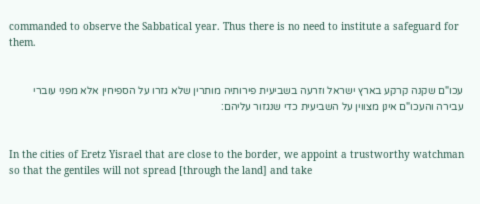commanded to observe the Sabbatical year. Thus there is no need to institute a safeguard for them.


עכו"ם שקנה קרקע בארץ ישראל וזרעה בשביעית פירותיה מותרין שלא גזרו על הספיחין אלא מפני עוברי עבירה והעכו"ם אינן מצווין על השביעית כדי שנגזור עליהם:


In the cities of Eretz Yisrael that are close to the border, we appoint a trustworthy watchman so that the gentiles will not spread [through the land] and take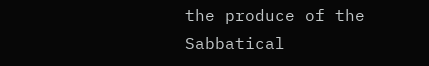the produce of the Sabbatical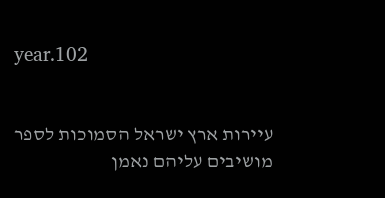year.102


עיירות ארץ ישראל הסמוכות לספר מושיבים עליהם נאמן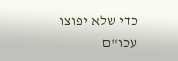כדי שלא יפוצו עכו"ם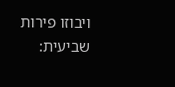ויבוזו פירות שביעית: